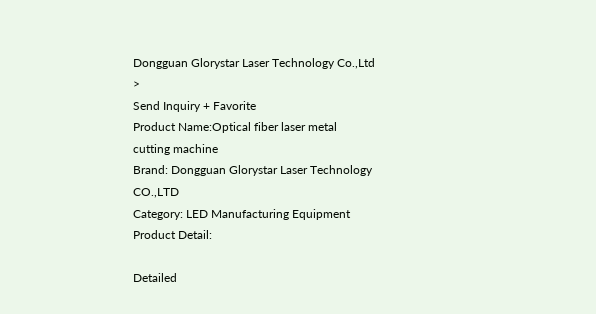Dongguan Glorystar Laser Technology Co.,Ltd >
Send Inquiry + Favorite
Product Name:Optical fiber laser metal cutting machine
Brand: Dongguan Glorystar Laser Technology CO.,LTD
Category: LED Manufacturing Equipment
Product Detail:

Detailed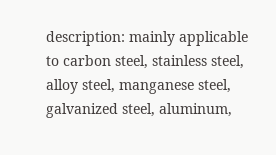description: mainly applicable to carbon steel, stainless steel, alloy steel, manganese steel, galvanized steel, aluminum,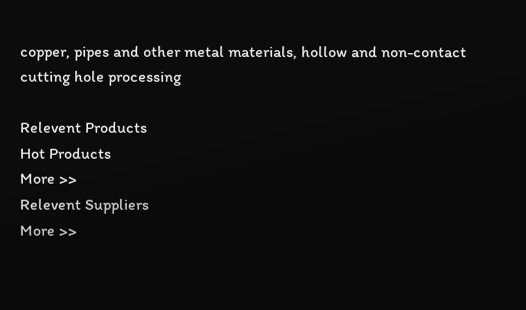copper, pipes and other metal materials, hollow and non-contact cutting hole processing

Relevent Products
Hot Products
More >>
Relevent Suppliers
More >>